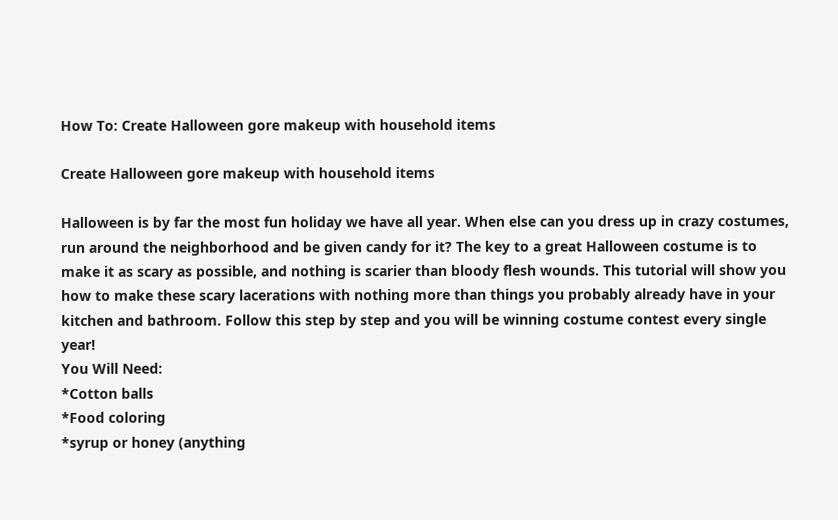How To: Create Halloween gore makeup with household items

Create Halloween gore makeup with household items

Halloween is by far the most fun holiday we have all year. When else can you dress up in crazy costumes, run around the neighborhood and be given candy for it? The key to a great Halloween costume is to make it as scary as possible, and nothing is scarier than bloody flesh wounds. This tutorial will show you how to make these scary lacerations with nothing more than things you probably already have in your kitchen and bathroom. Follow this step by step and you will be winning costume contest every single year!
You Will Need:
*Cotton balls
*Food coloring
*syrup or honey (anything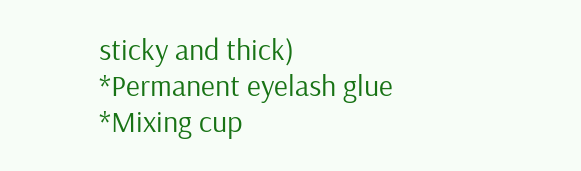sticky and thick)
*Permanent eyelash glue
*Mixing cup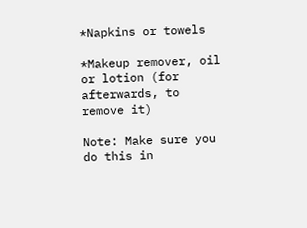*Napkins or towels

*Makeup remover, oil or lotion (for afterwards, to remove it)

Note: Make sure you do this in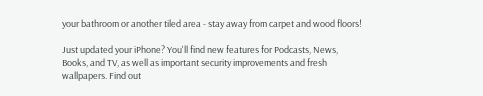your bathroom or another tiled area - stay away from carpet and wood floors!

Just updated your iPhone? You'll find new features for Podcasts, News, Books, and TV, as well as important security improvements and fresh wallpapers. Find out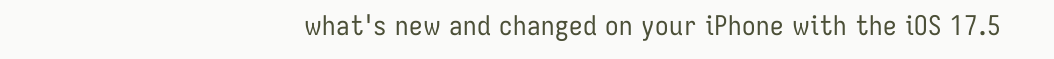what's new and changed on your iPhone with the iOS 17.5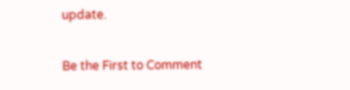update.

Be the First to Comment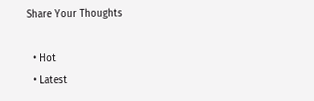Share Your Thoughts

  • Hot
  • Latest